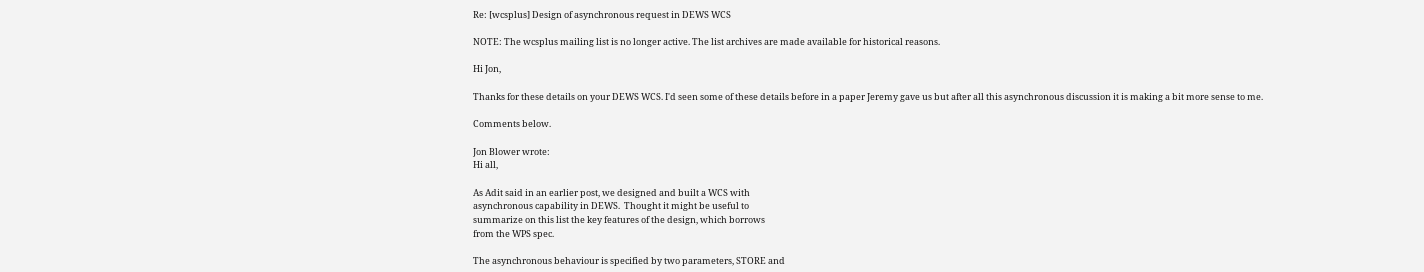Re: [wcsplus] Design of asynchronous request in DEWS WCS

NOTE: The wcsplus mailing list is no longer active. The list archives are made available for historical reasons.

Hi Jon,

Thanks for these details on your DEWS WCS. I'd seen some of these details before in a paper Jeremy gave us but after all this asynchronous discussion it is making a bit more sense to me.

Comments below.

Jon Blower wrote:
Hi all,

As Adit said in an earlier post, we designed and built a WCS with
asynchronous capability in DEWS.  Thought it might be useful to
summarize on this list the key features of the design, which borrows
from the WPS spec.

The asynchronous behaviour is specified by two parameters, STORE and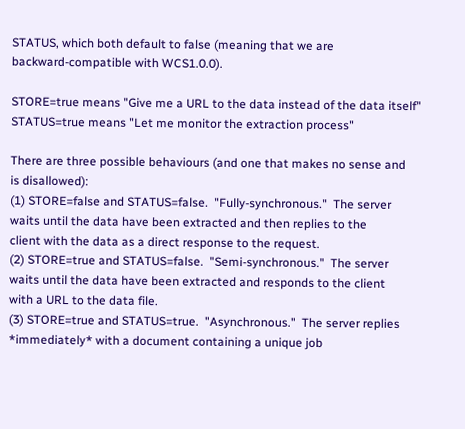STATUS, which both default to false (meaning that we are
backward-compatible with WCS1.0.0).

STORE=true means "Give me a URL to the data instead of the data itself"
STATUS=true means "Let me monitor the extraction process"

There are three possible behaviours (and one that makes no sense and
is disallowed):
(1) STORE=false and STATUS=false.  "Fully-synchronous."  The server
waits until the data have been extracted and then replies to the
client with the data as a direct response to the request.
(2) STORE=true and STATUS=false.  "Semi-synchronous."  The server
waits until the data have been extracted and responds to the client
with a URL to the data file.
(3) STORE=true and STATUS=true.  "Asynchronous."  The server replies
*immediately* with a document containing a unique job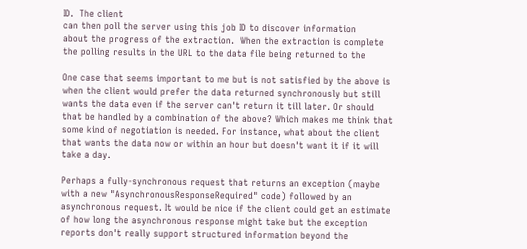ID.  The client
can then poll the server using this job ID to discover information
about the progress of the extraction.  When the extraction is complete
the polling results in the URL to the data file being returned to the

One case that seems important to me but is not satisfied by the above is when the client would prefer the data returned synchronously but still wants the data even if the server can't return it till later. Or should that be handled by a combination of the above? Which makes me think that some kind of negotiation is needed. For instance, what about the client that wants the data now or within an hour but doesn't want it if it will take a day.

Perhaps a fully-synchronous request that returns an exception (maybe with a new "AsynchronousResponseRequired" code) followed by an asynchronous request. It would be nice if the client could get an estimate of how long the asynchronous response might take but the exception reports don't really support structured information beyond the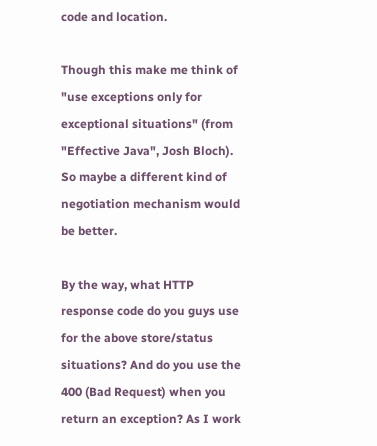code and location.

Though this make me think of "use exceptions only for exceptional situations" (from "Effective Java", Josh Bloch). So maybe a different kind of negotiation mechanism would be better.

By the way, what HTTP response code do you guys use for the above store/status situations? And do you use the 400 (Bad Request) when you return an exception? As I work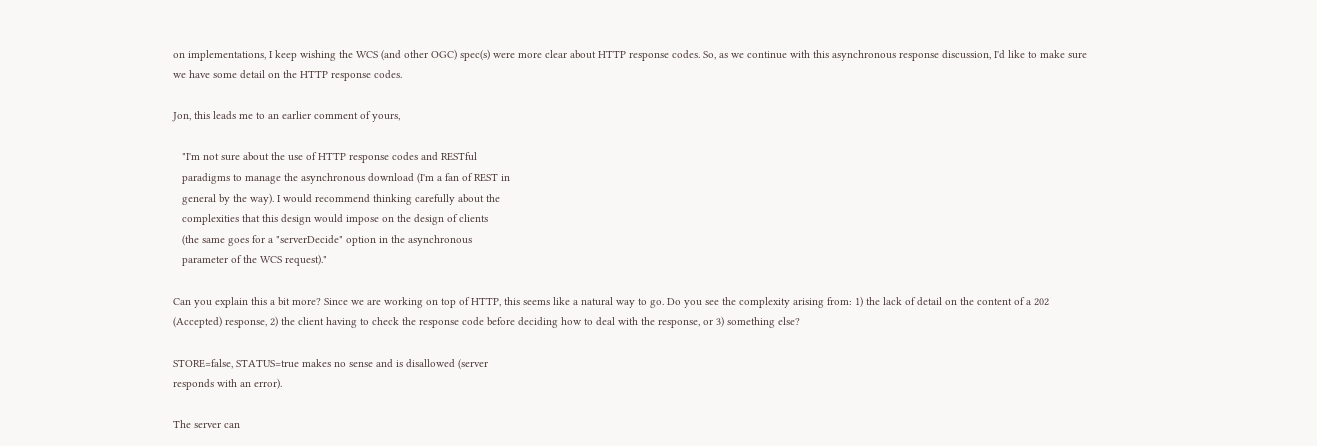on implementations, I keep wishing the WCS (and other OGC) spec(s) were more clear about HTTP response codes. So, as we continue with this asynchronous response discussion, I'd like to make sure we have some detail on the HTTP response codes.

Jon, this leads me to an earlier comment of yours,

   "I'm not sure about the use of HTTP response codes and RESTful
   paradigms to manage the asynchronous download (I'm a fan of REST in
   general by the way). I would recommend thinking carefully about the
   complexities that this design would impose on the design of clients
   (the same goes for a "serverDecide" option in the asynchronous
   parameter of the WCS request)."

Can you explain this a bit more? Since we are working on top of HTTP, this seems like a natural way to go. Do you see the complexity arising from: 1) the lack of detail on the content of a 202 (Accepted) response, 2) the client having to check the response code before deciding how to deal with the response, or 3) something else?

STORE=false, STATUS=true makes no sense and is disallowed (server
responds with an error).

The server can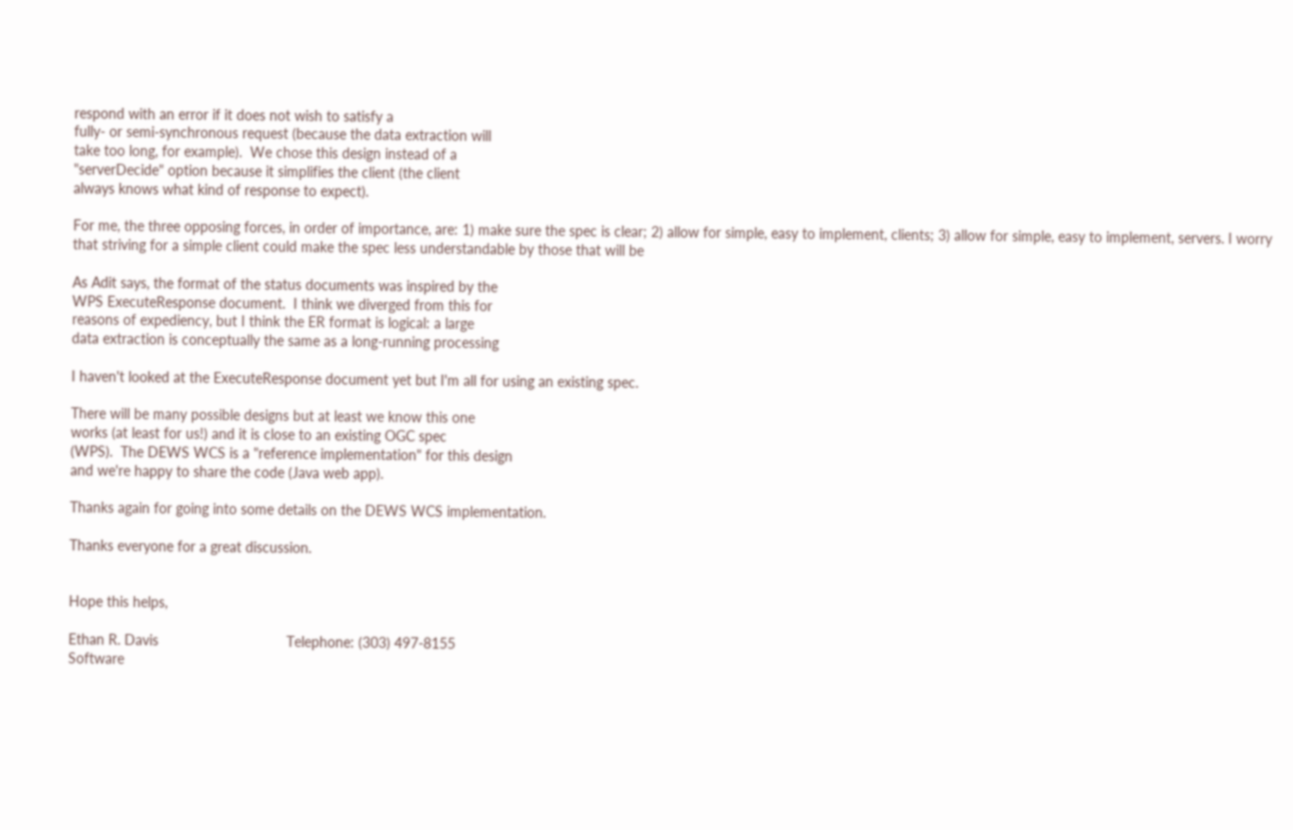respond with an error if it does not wish to satisfy a
fully- or semi-synchronous request (because the data extraction will
take too long, for example).  We chose this design instead of a
"serverDecide" option because it simplifies the client (the client
always knows what kind of response to expect).

For me, the three opposing forces, in order of importance, are: 1) make sure the spec is clear; 2) allow for simple, easy to implement, clients; 3) allow for simple, easy to implement, servers. I worry that striving for a simple client could make the spec less understandable by those that will be

As Adit says, the format of the status documents was inspired by the
WPS ExecuteResponse document.  I think we diverged from this for
reasons of expediency, but I think the ER format is logical: a large
data extraction is conceptually the same as a long-running processing

I haven't looked at the ExecuteResponse document yet but I'm all for using an existing spec.

There will be many possible designs but at least we know this one
works (at least for us!) and it is close to an existing OGC spec
(WPS).  The DEWS WCS is a "reference implementation" for this design
and we're happy to share the code (Java web app).

Thanks again for going into some details on the DEWS WCS implementation.

Thanks everyone for a great discussion.


Hope this helps,

Ethan R. Davis                                Telephone: (303) 497-8155
Software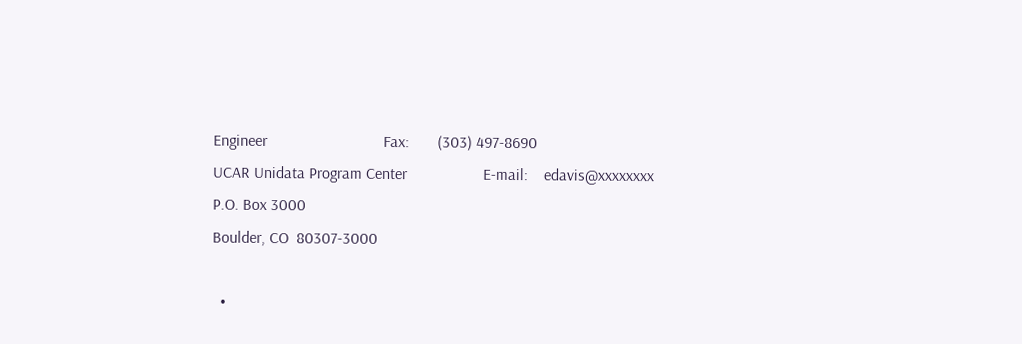Engineer                             Fax:       (303) 497-8690
UCAR Unidata Program Center                   E-mail:    edavis@xxxxxxxx
P.O. Box 3000
Boulder, CO  80307-3000

  •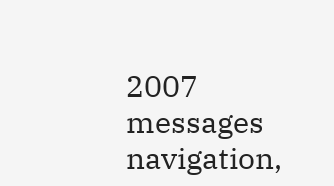2007 messages navigation,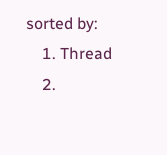sorted by:
    1. Thread
    2.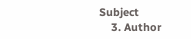Subject
    3. Author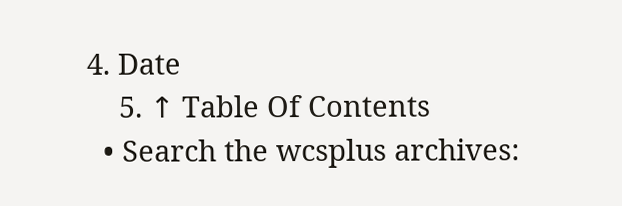4. Date
    5. ↑ Table Of Contents
  • Search the wcsplus archives: